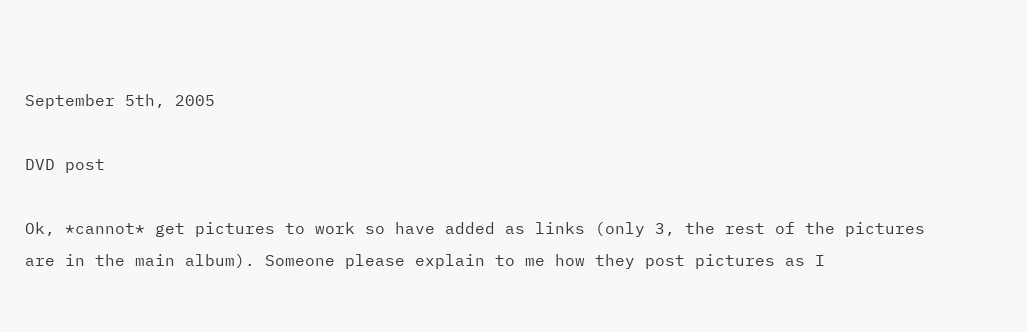September 5th, 2005

DVD post

Ok, *cannot* get pictures to work so have added as links (only 3, the rest of the pictures are in the main album). Someone please explain to me how they post pictures as I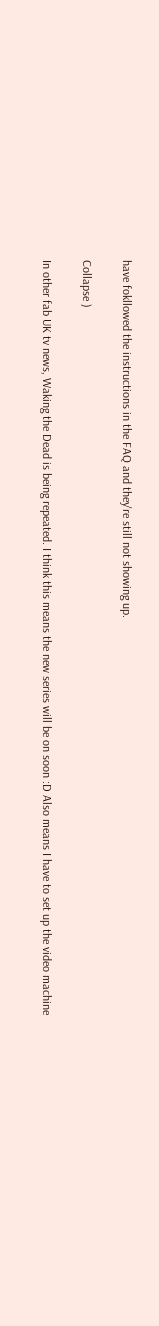have fokllowed the instructions in the FAQ and they're still not showing up.

Collapse )

In other fab UK tv news, Waking the Dead is being repeated. I think this means the new series will be on soon :D Also means I have to set up the video machine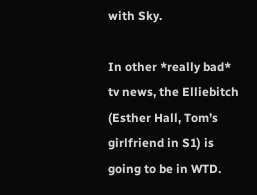with Sky.

In other *really bad* tv news, the Elliebitch (Esther Hall, Tom’s girlfriend in S1) is going to be in WTD.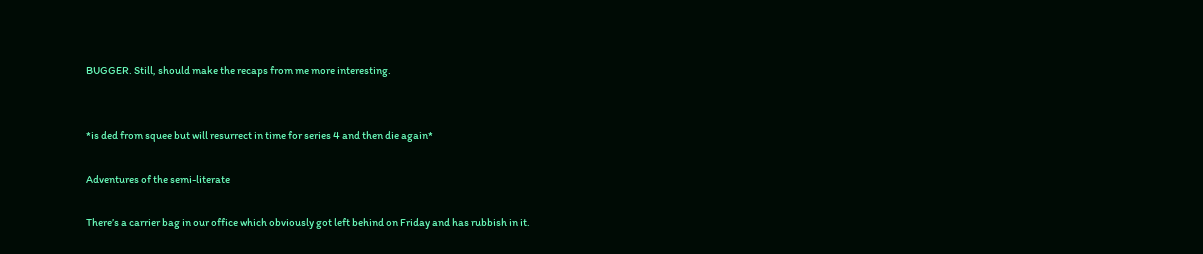BUGGER. Still, should make the recaps from me more interesting.


*is ded from squee but will resurrect in time for series 4 and then die again*

Adventures of the semi-literate

There’s a carrier bag in our office which obviously got left behind on Friday and has rubbish in it.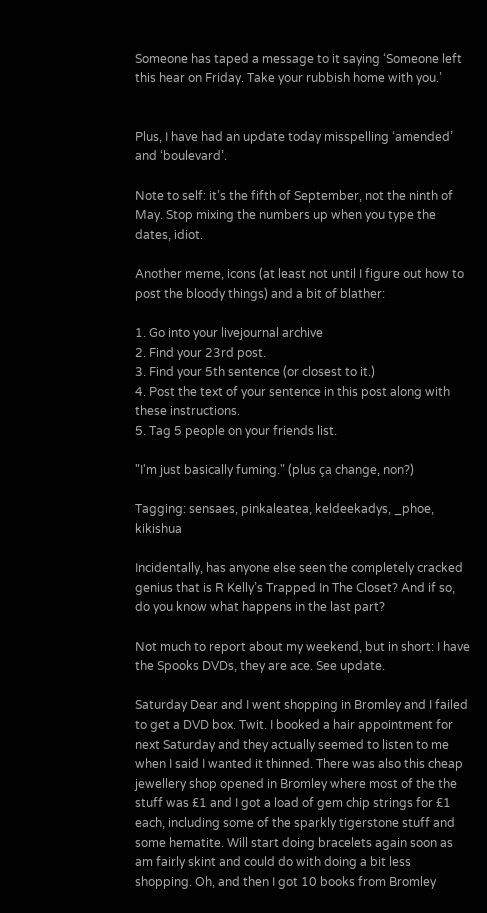Someone has taped a message to it saying ‘Someone left this hear on Friday. Take your rubbish home with you.’


Plus, I have had an update today misspelling ‘amended’ and ‘boulevard’.

Note to self: it’s the fifth of September, not the ninth of May. Stop mixing the numbers up when you type the dates, idiot.

Another meme, icons (at least not until I figure out how to post the bloody things) and a bit of blather:

1. Go into your livejournal archive
2. Find your 23rd post.
3. Find your 5th sentence (or closest to it.)
4. Post the text of your sentence in this post along with these instructions.
5. Tag 5 people on your friends list.

"I'm just basically fuming." (plus ça change, non?)

Tagging: sensaes, pinkaleatea, keldeekadys, _phoe, kikishua

Incidentally, has anyone else seen the completely cracked genius that is R Kelly’s Trapped In The Closet? And if so, do you know what happens in the last part?

Not much to report about my weekend, but in short: I have the Spooks DVDs, they are ace. See update.

Saturday Dear and I went shopping in Bromley and I failed to get a DVD box. Twit. I booked a hair appointment for next Saturday and they actually seemed to listen to me when I said I wanted it thinned. There was also this cheap jewellery shop opened in Bromley where most of the the stuff was £1 and I got a load of gem chip strings for £1 each, including some of the sparkly tigerstone stuff and some hematite. Will start doing bracelets again soon as am fairly skint and could do with doing a bit less shopping. Oh, and then I got 10 books from Bromley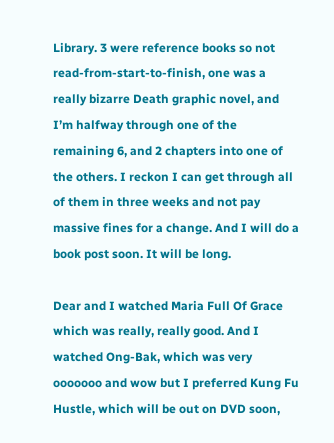Library. 3 were reference books so not read-from-start-to-finish, one was a really bizarre Death graphic novel, and I’m halfway through one of the remaining 6, and 2 chapters into one of the others. I reckon I can get through all of them in three weeks and not pay massive fines for a change. And I will do a book post soon. It will be long.

Dear and I watched Maria Full Of Grace which was really, really good. And I watched Ong-Bak, which was very ooooooo and wow but I preferred Kung Fu Hustle, which will be out on DVD soon,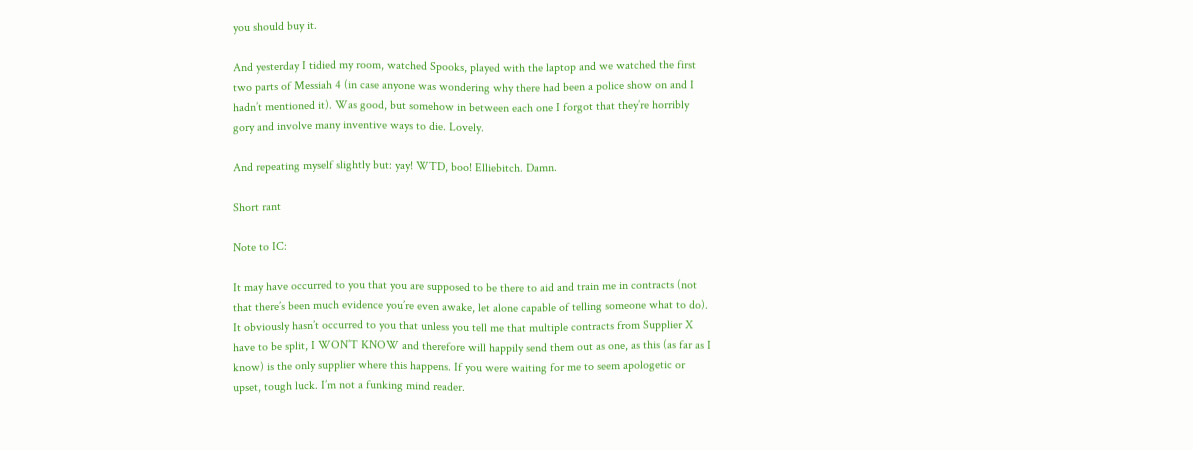you should buy it.

And yesterday I tidied my room, watched Spooks, played with the laptop and we watched the first two parts of Messiah 4 (in case anyone was wondering why there had been a police show on and I hadn’t mentioned it). Was good, but somehow in between each one I forgot that they’re horribly gory and involve many inventive ways to die. Lovely.

And repeating myself slightly but: yay! WTD, boo! Elliebitch. Damn.

Short rant

Note to IC:

It may have occurred to you that you are supposed to be there to aid and train me in contracts (not that there’s been much evidence you’re even awake, let alone capable of telling someone what to do). It obviously hasn’t occurred to you that unless you tell me that multiple contracts from Supplier X have to be split, I WON’T KNOW and therefore will happily send them out as one, as this (as far as I know) is the only supplier where this happens. If you were waiting for me to seem apologetic or upset, tough luck. I’m not a funking mind reader.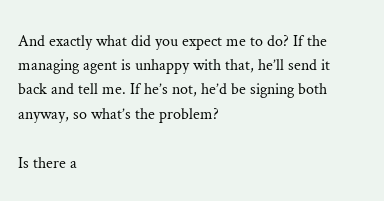And exactly what did you expect me to do? If the managing agent is unhappy with that, he’ll send it back and tell me. If he’s not, he’d be signing both anyway, so what’s the problem?

Is there a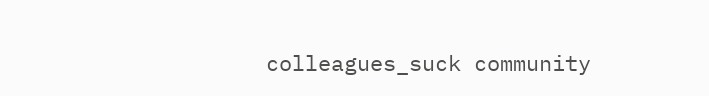colleagues_suck community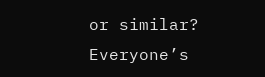or similar? Everyone’s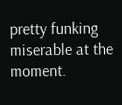pretty funking miserable at the moment.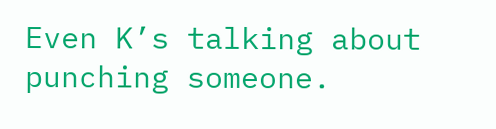Even K’s talking about punching someone.